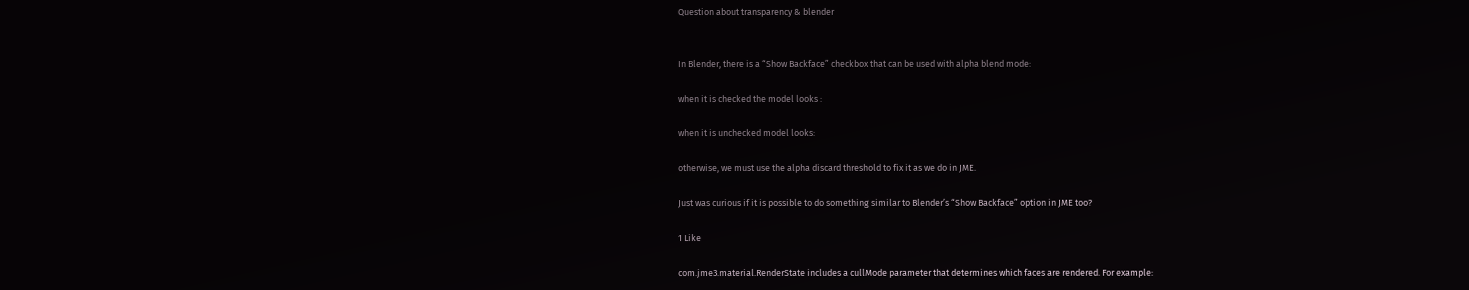Question about transparency & blender


In Blender, there is a “Show Backface” checkbox that can be used with alpha blend mode:

when it is checked the model looks :

when it is unchecked model looks:

otherwise, we must use the alpha discard threshold to fix it as we do in JME.

Just was curious if it is possible to do something similar to Blender’s “Show Backface” option in JME too?

1 Like

com.jme3.material.RenderState includes a cullMode parameter that determines which faces are rendered. For example: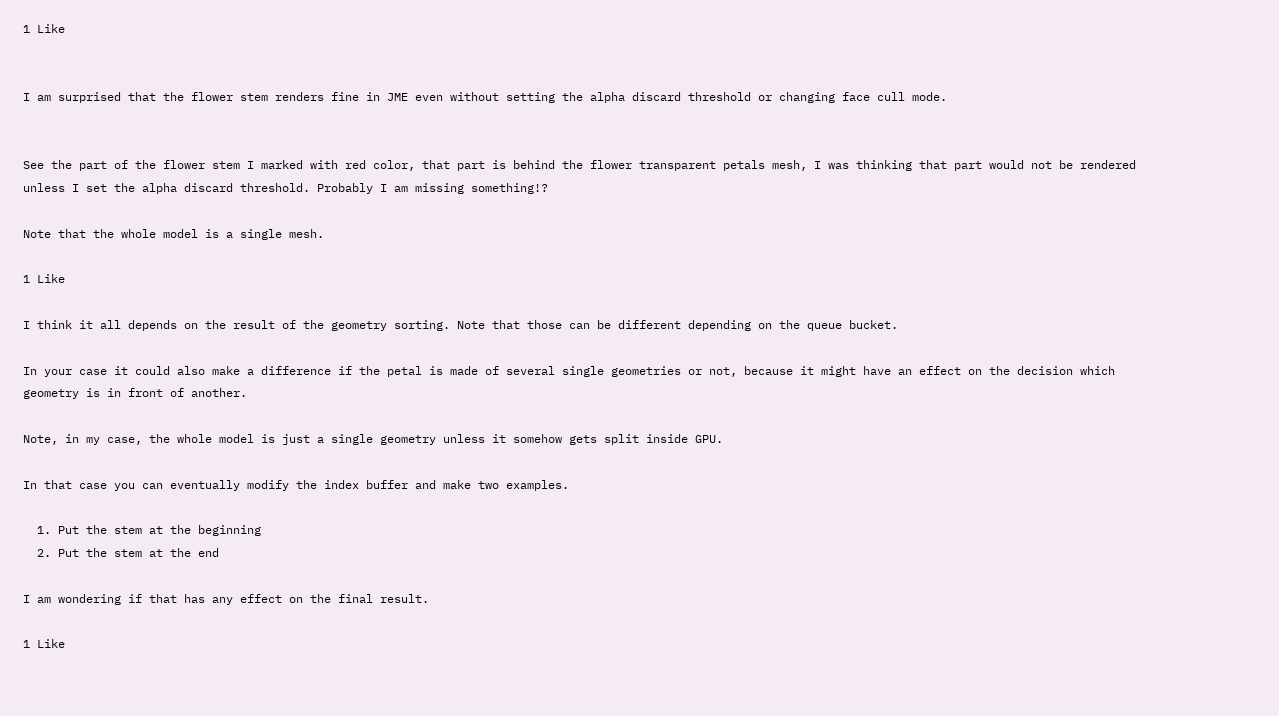1 Like


I am surprised that the flower stem renders fine in JME even without setting the alpha discard threshold or changing face cull mode.


See the part of the flower stem I marked with red color, that part is behind the flower transparent petals mesh, I was thinking that part would not be rendered unless I set the alpha discard threshold. Probably I am missing something!?

Note that the whole model is a single mesh.

1 Like

I think it all depends on the result of the geometry sorting. Note that those can be different depending on the queue bucket.

In your case it could also make a difference if the petal is made of several single geometries or not, because it might have an effect on the decision which geometry is in front of another.

Note, in my case, the whole model is just a single geometry unless it somehow gets split inside GPU.

In that case you can eventually modify the index buffer and make two examples.

  1. Put the stem at the beginning
  2. Put the stem at the end

I am wondering if that has any effect on the final result.

1 Like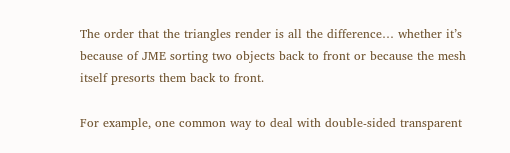The order that the triangles render is all the difference… whether it’s because of JME sorting two objects back to front or because the mesh itself presorts them back to front.

For example, one common way to deal with double-sided transparent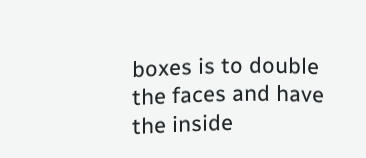boxes is to double the faces and have the inside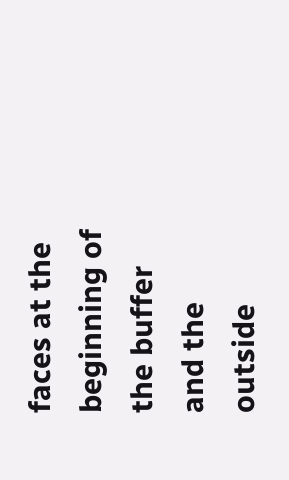faces at the beginning of the buffer and the outside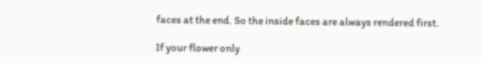faces at the end. So the inside faces are always rendered first.

If your flower only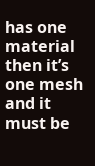has one material then it’s one mesh and it must be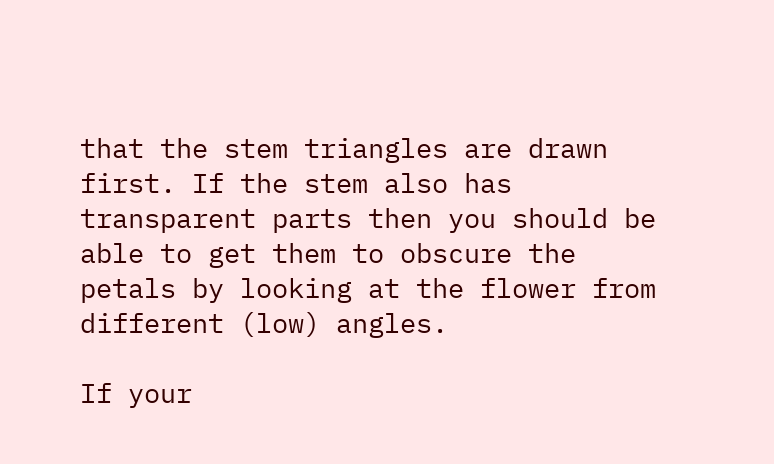that the stem triangles are drawn first. If the stem also has transparent parts then you should be able to get them to obscure the petals by looking at the flower from different (low) angles.

If your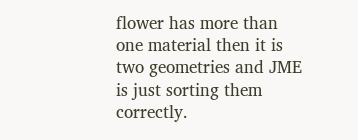flower has more than one material then it is two geometries and JME is just sorting them correctly.